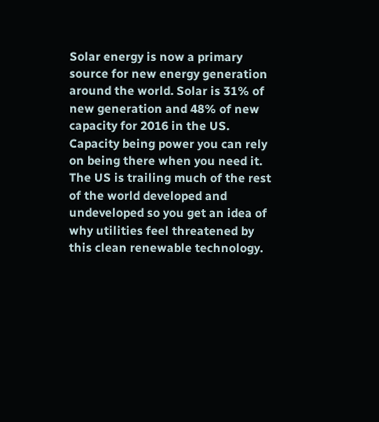Solar energy is now a primary source for new energy generation around the world. Solar is 31% of new generation and 48% of new capacity for 2016 in the US. Capacity being power you can rely on being there when you need it. The US is trailing much of the rest of the world developed and undeveloped so you get an idea of why utilities feel threatened by this clean renewable technology.